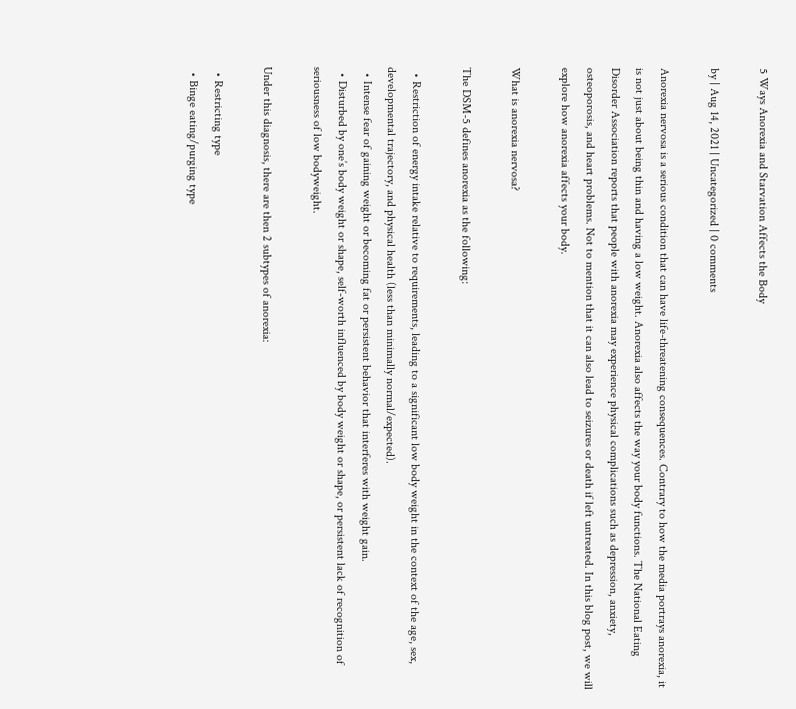5 Ways Anorexia and Starvation Affects the Body

by | Aug 14, 2021 | Uncategorized | 0 comments

Anorexia nervosa is a serious condition that can have life-threatening consequences. Contrary to how the media portrays anorexia, it is not just about being thin and having a low weight. Anorexia also affects the way your body functions. The National Eating Disorder Association reports that people with anorexia may experience physical complications such as depression, anxiety, osteoporosis, and heart problems. Not to mention that it can also lead to seizures or death if left untreated. In this blog post, we will explore how anorexia affects your body.

What is anorexia nervosa?

The DSM-5 defines anorexia as the following:

  • Restriction of energy intake relative to requirements, leading to a significant low body weight in the context of the age, sex, developmental trajectory, and physical health (less than minimally normal/expected).
  • Intense fear of gaining weight or becoming fat or persistent behavior that interferes with weight gain.
  • Disturbed by one’s body weight or shape, self-worth influenced by body weight or shape, or persistent lack of recognition of seriousness of low bodyweight.

Under this diagnosis, there are then 2 subtypes of anorexia:

  • Restricting type
  • Binge eating/purging type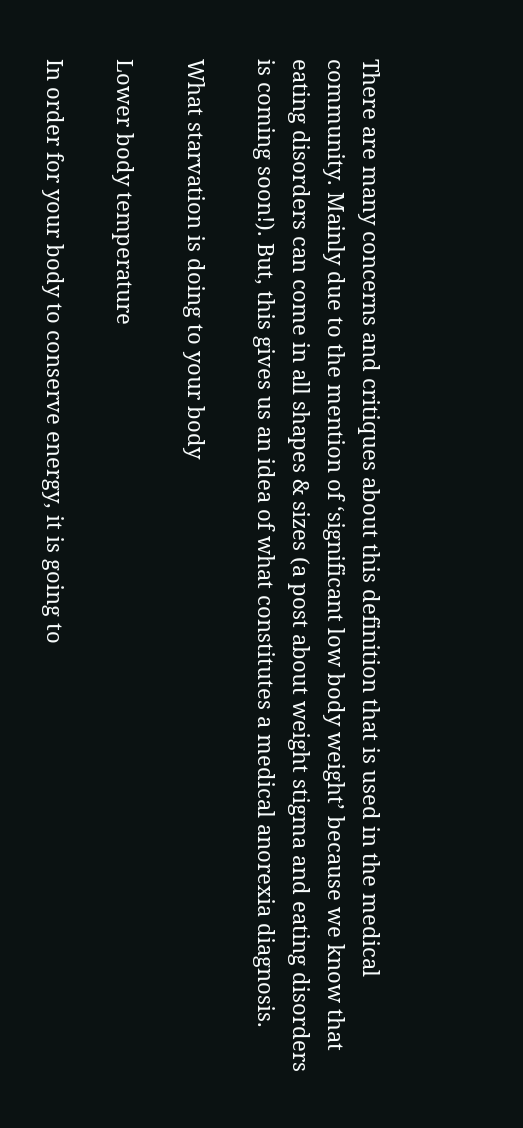There are many concerns and critiques about this definition that is used in the medical community. Mainly due to the mention of ‘significant low body weight’ because we know that eating disorders can come in all shapes & sizes (a post about weight stigma and eating disorders is coming soon!). But, this gives us an idea of what constitutes a medical anorexia diagnosis.

What starvation is doing to your body

Lower body temperature

In order for your body to conserve energy, it is going to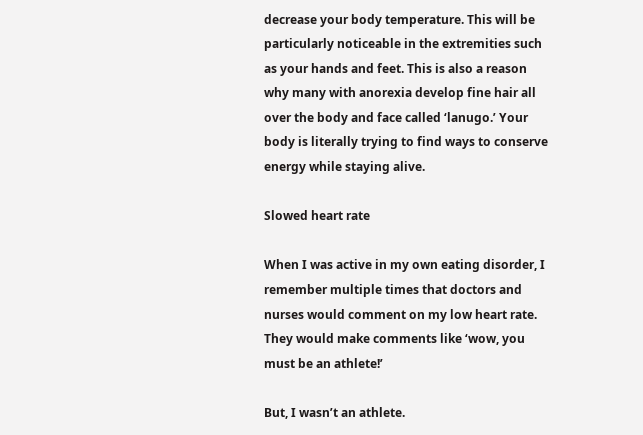decrease your body temperature. This will be particularly noticeable in the extremities such as your hands and feet. This is also a reason why many with anorexia develop fine hair all over the body and face called ‘lanugo.’ Your body is literally trying to find ways to conserve energy while staying alive.

Slowed heart rate

When I was active in my own eating disorder, I remember multiple times that doctors and nurses would comment on my low heart rate. They would make comments like ‘wow, you must be an athlete!’

But, I wasn’t an athlete.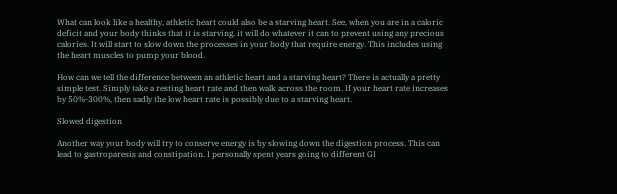What can look like a healthy, athletic heart could also be a starving heart. See, when you are in a caloric deficit and your body thinks that it is starving, it will do whatever it can to prevent using any precious calories. It will start to slow down the processes in your body that require energy. This includes using the heart muscles to pump your blood.

How can we tell the difference between an athletic heart and a starving heart? There is actually a pretty simple test. Simply take a resting heart rate and then walk across the room. If your heart rate increases by 50%-300%, then sadly the low heart rate is possibly due to a starving heart.

Slowed digestion

Another way your body will try to conserve energy is by slowing down the digestion process. This can lead to gastroparesis and constipation. I personally spent years going to different GI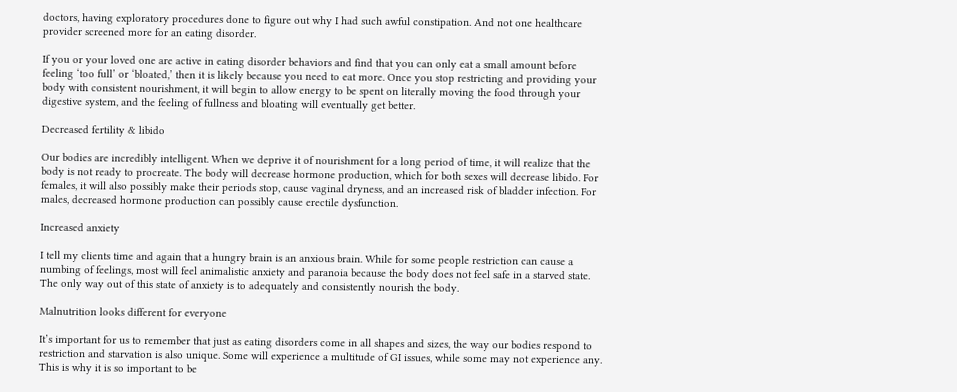doctors, having exploratory procedures done to figure out why I had such awful constipation. And not one healthcare provider screened more for an eating disorder.

If you or your loved one are active in eating disorder behaviors and find that you can only eat a small amount before feeling ‘too full’ or ‘bloated,’ then it is likely because you need to eat more. Once you stop restricting and providing your body with consistent nourishment, it will begin to allow energy to be spent on literally moving the food through your digestive system, and the feeling of fullness and bloating will eventually get better.

Decreased fertility & libido

Our bodies are incredibly intelligent. When we deprive it of nourishment for a long period of time, it will realize that the body is not ready to procreate. The body will decrease hormone production, which for both sexes will decrease libido. For females, it will also possibly make their periods stop, cause vaginal dryness, and an increased risk of bladder infection. For males, decreased hormone production can possibly cause erectile dysfunction.

Increased anxiety

I tell my clients time and again that a hungry brain is an anxious brain. While for some people restriction can cause a numbing of feelings, most will feel animalistic anxiety and paranoia because the body does not feel safe in a starved state. The only way out of this state of anxiety is to adequately and consistently nourish the body.

Malnutrition looks different for everyone

It’s important for us to remember that just as eating disorders come in all shapes and sizes, the way our bodies respond to restriction and starvation is also unique. Some will experience a multitude of GI issues, while some may not experience any. This is why it is so important to be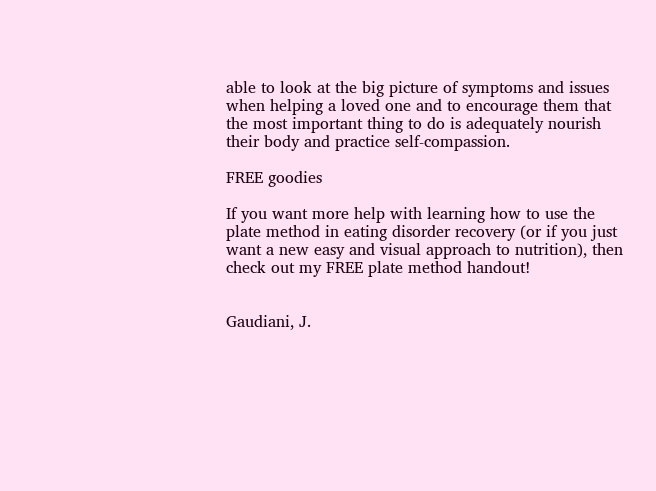able to look at the big picture of symptoms and issues when helping a loved one and to encourage them that the most important thing to do is adequately nourish their body and practice self-compassion.

FREE goodies

If you want more help with learning how to use the plate method in eating disorder recovery (or if you just want a new easy and visual approach to nutrition), then check out my FREE plate method handout!


Gaudiani, J.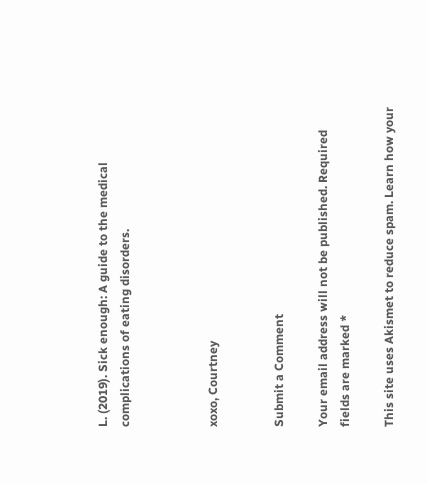L. (2019). Sick enough: A guide to the medical complications of eating disorders.



xoxo, Courtney


Submit a Comment

Your email address will not be published. Required fields are marked *

This site uses Akismet to reduce spam. Learn how your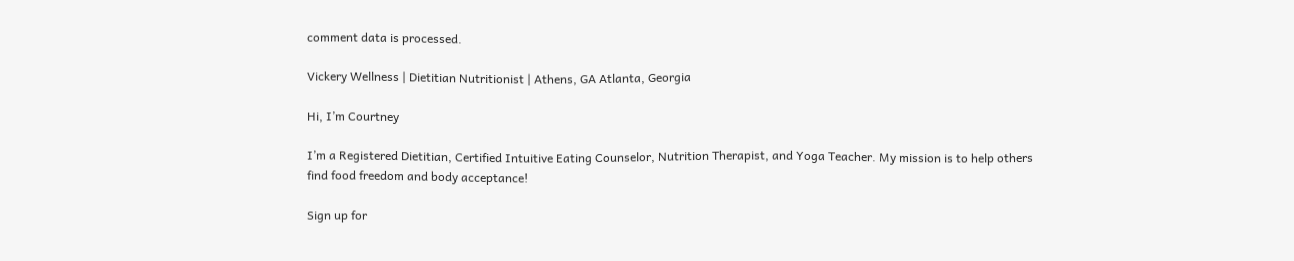comment data is processed.

Vickery Wellness | Dietitian Nutritionist | Athens, GA Atlanta, Georgia

Hi, I’m Courtney

I’m a Registered Dietitian, Certified Intuitive Eating Counselor, Nutrition Therapist, and Yoga Teacher. My mission is to help others find food freedom and body acceptance!

Sign up for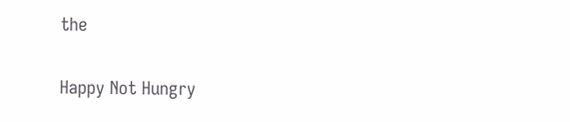the

Happy Not Hungry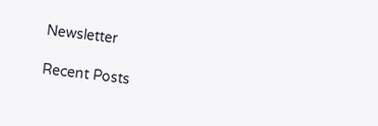Newsletter

Recent Posts